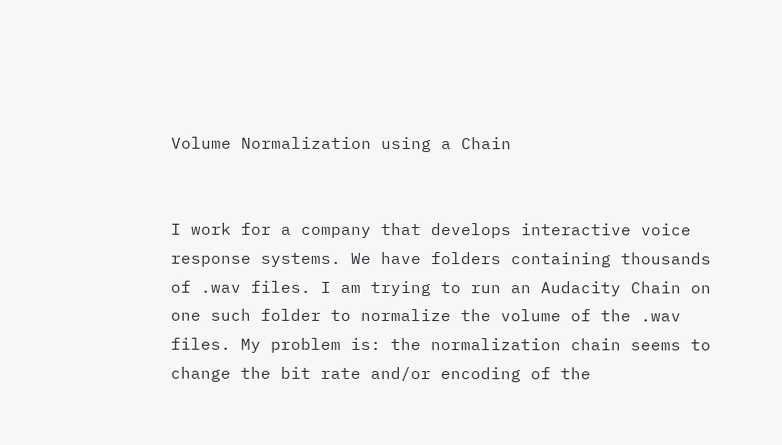Volume Normalization using a Chain


I work for a company that develops interactive voice response systems. We have folders containing thousands of .wav files. I am trying to run an Audacity Chain on one such folder to normalize the volume of the .wav files. My problem is: the normalization chain seems to change the bit rate and/or encoding of the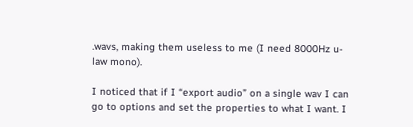.wavs, making them useless to me (I need 8000Hz u-law mono).

I noticed that if I “export audio” on a single wav I can go to options and set the properties to what I want. I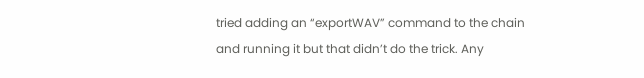tried adding an “exportWAV” command to the chain and running it but that didn’t do the trick. Any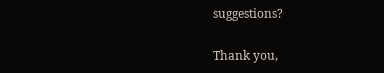suggestions?

Thank you,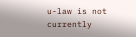u-law is not currently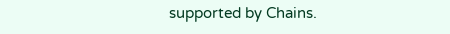supported by Chains.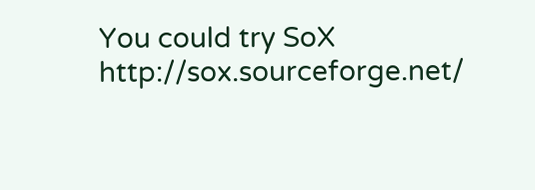You could try SoX http://sox.sourceforge.net/